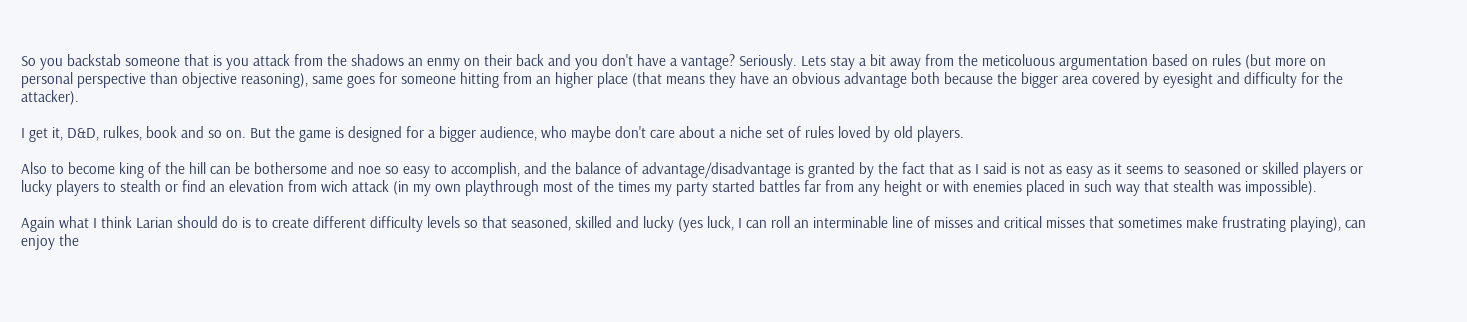So you backstab someone that is you attack from the shadows an enmy on their back and you don't have a vantage? Seriously. Lets stay a bit away from the meticoluous argumentation based on rules (but more on personal perspective than objective reasoning), same goes for someone hitting from an higher place (that means they have an obvious advantage both because the bigger area covered by eyesight and difficulty for the attacker).

I get it, D&D, rulkes, book and so on. But the game is designed for a bigger audience, who maybe don't care about a niche set of rules loved by old players.

Also to become king of the hill can be bothersome and noe so easy to accomplish, and the balance of advantage/disadvantage is granted by the fact that as I said is not as easy as it seems to seasoned or skilled players or lucky players to stealth or find an elevation from wich attack (in my own playthrough most of the times my party started battles far from any height or with enemies placed in such way that stealth was impossible).

Again what I think Larian should do is to create different difficulty levels so that seasoned, skilled and lucky (yes luck, I can roll an interminable line of misses and critical misses that sometimes make frustrating playing), can enjoy the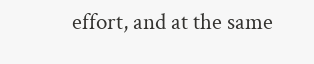effort, and at the same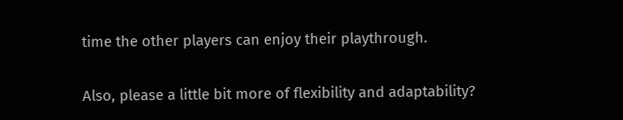time the other players can enjoy their playthrough.

Also, please a little bit more of flexibility and adaptability?